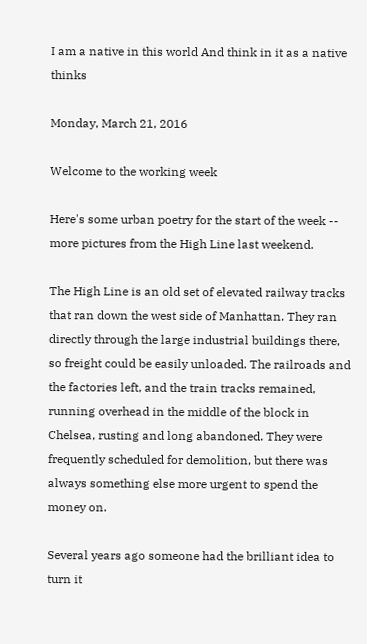I am a native in this world And think in it as a native thinks

Monday, March 21, 2016

Welcome to the working week

Here's some urban poetry for the start of the week -- more pictures from the High Line last weekend.

The High Line is an old set of elevated railway tracks that ran down the west side of Manhattan. They ran directly through the large industrial buildings there, so freight could be easily unloaded. The railroads and the factories left, and the train tracks remained, running overhead in the middle of the block in Chelsea, rusting and long abandoned. They were frequently scheduled for demolition, but there was always something else more urgent to spend the money on.

Several years ago someone had the brilliant idea to turn it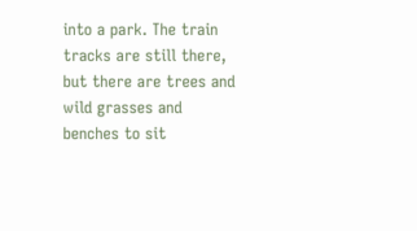into a park. The train tracks are still there, but there are trees and wild grasses and benches to sit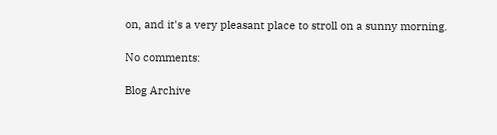on, and it's a very pleasant place to stroll on a sunny morning.

No comments:

Blog Archive